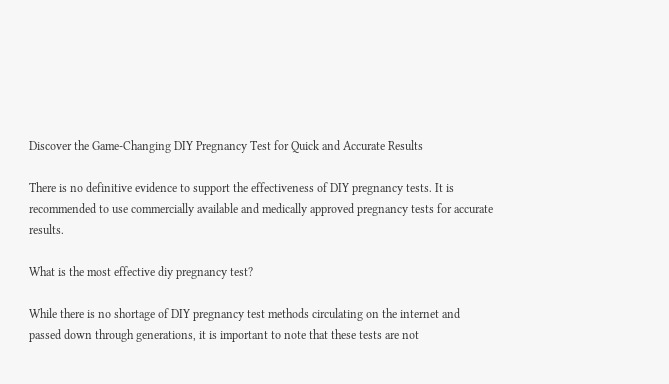Discover the Game-Changing DIY Pregnancy Test for Quick and Accurate Results

There is no definitive evidence to support the effectiveness of DIY pregnancy tests. It is recommended to use commercially available and medically approved pregnancy tests for accurate results.

What is the most effective diy pregnancy test?

While there is no shortage of DIY pregnancy test methods circulating on the internet and passed down through generations, it is important to note that these tests are not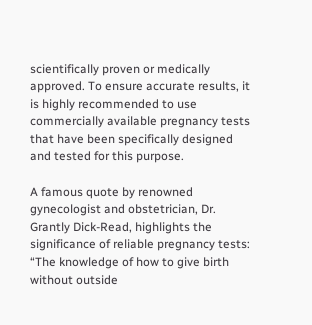scientifically proven or medically approved. To ensure accurate results, it is highly recommended to use commercially available pregnancy tests that have been specifically designed and tested for this purpose.

A famous quote by renowned gynecologist and obstetrician, Dr. Grantly Dick-Read, highlights the significance of reliable pregnancy tests: “The knowledge of how to give birth without outside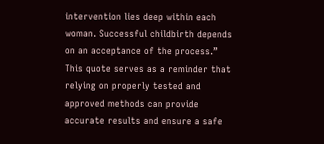intervention lies deep within each woman. Successful childbirth depends on an acceptance of the process.” This quote serves as a reminder that relying on properly tested and approved methods can provide accurate results and ensure a safe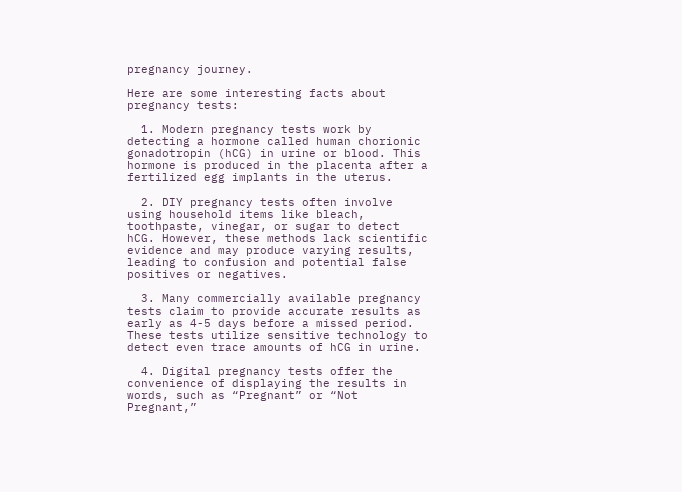pregnancy journey.

Here are some interesting facts about pregnancy tests:

  1. Modern pregnancy tests work by detecting a hormone called human chorionic gonadotropin (hCG) in urine or blood. This hormone is produced in the placenta after a fertilized egg implants in the uterus.

  2. DIY pregnancy tests often involve using household items like bleach, toothpaste, vinegar, or sugar to detect hCG. However, these methods lack scientific evidence and may produce varying results, leading to confusion and potential false positives or negatives.

  3. Many commercially available pregnancy tests claim to provide accurate results as early as 4-5 days before a missed period. These tests utilize sensitive technology to detect even trace amounts of hCG in urine.

  4. Digital pregnancy tests offer the convenience of displaying the results in words, such as “Pregnant” or “Not Pregnant,”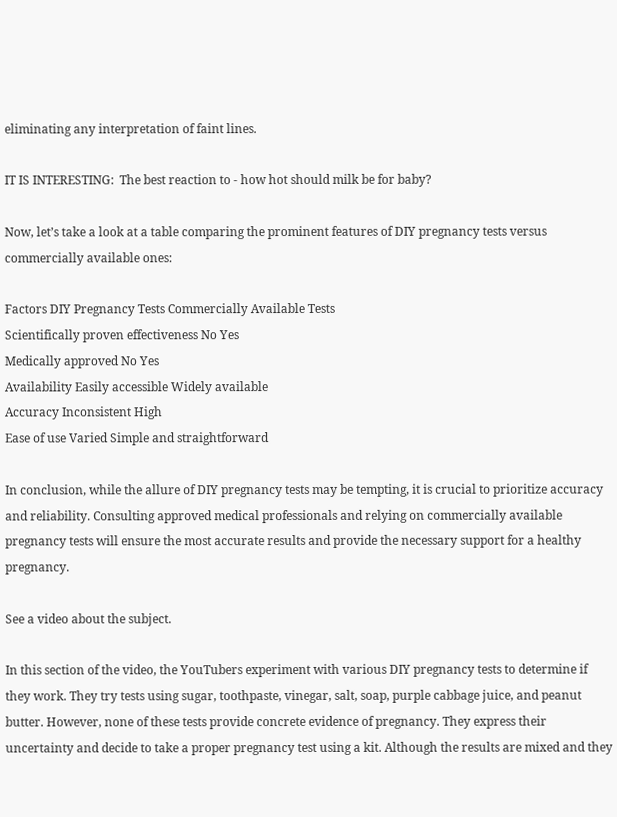eliminating any interpretation of faint lines.

IT IS INTERESTING:  The best reaction to - how hot should milk be for baby?

Now, let’s take a look at a table comparing the prominent features of DIY pregnancy tests versus commercially available ones:

Factors DIY Pregnancy Tests Commercially Available Tests
Scientifically proven effectiveness No Yes
Medically approved No Yes
Availability Easily accessible Widely available
Accuracy Inconsistent High
Ease of use Varied Simple and straightforward

In conclusion, while the allure of DIY pregnancy tests may be tempting, it is crucial to prioritize accuracy and reliability. Consulting approved medical professionals and relying on commercially available pregnancy tests will ensure the most accurate results and provide the necessary support for a healthy pregnancy.

See a video about the subject.

In this section of the video, the YouTubers experiment with various DIY pregnancy tests to determine if they work. They try tests using sugar, toothpaste, vinegar, salt, soap, purple cabbage juice, and peanut butter. However, none of these tests provide concrete evidence of pregnancy. They express their uncertainty and decide to take a proper pregnancy test using a kit. Although the results are mixed and they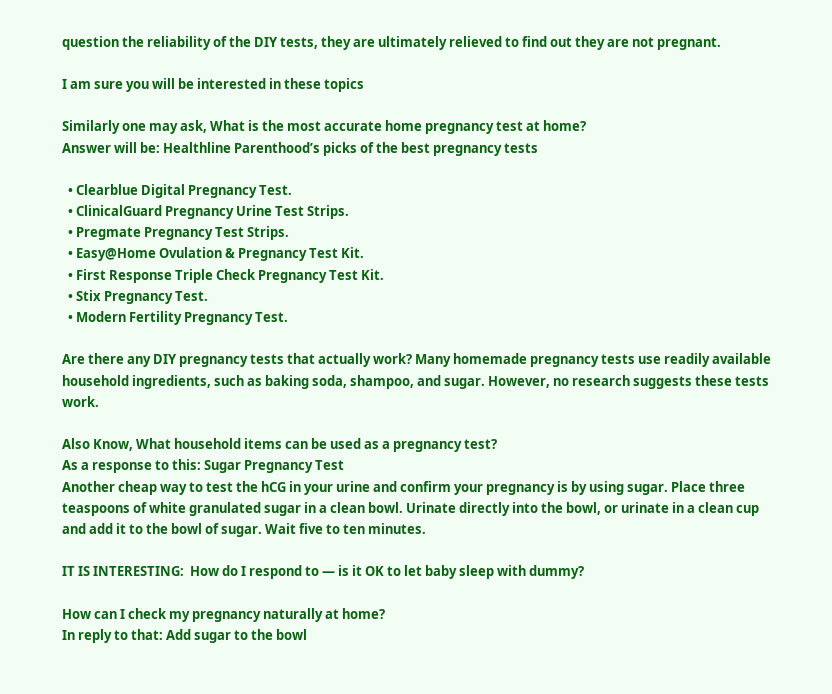question the reliability of the DIY tests, they are ultimately relieved to find out they are not pregnant.

I am sure you will be interested in these topics

Similarly one may ask, What is the most accurate home pregnancy test at home?
Answer will be: Healthline Parenthood’s picks of the best pregnancy tests

  • Clearblue Digital Pregnancy Test.
  • ClinicalGuard Pregnancy Urine Test Strips.
  • Pregmate Pregnancy Test Strips.
  • Easy@Home Ovulation & Pregnancy Test Kit.
  • First Response Triple Check Pregnancy Test Kit.
  • Stix Pregnancy Test.
  • Modern Fertility Pregnancy Test.

Are there any DIY pregnancy tests that actually work? Many homemade pregnancy tests use readily available household ingredients, such as baking soda, shampoo, and sugar. However, no research suggests these tests work.

Also Know, What household items can be used as a pregnancy test?
As a response to this: Sugar Pregnancy Test
Another cheap way to test the hCG in your urine and confirm your pregnancy is by using sugar. Place three teaspoons of white granulated sugar in a clean bowl. Urinate directly into the bowl, or urinate in a clean cup and add it to the bowl of sugar. Wait five to ten minutes.

IT IS INTERESTING:  How do I respond to — is it OK to let baby sleep with dummy?

How can I check my pregnancy naturally at home?
In reply to that: Add sugar to the bowl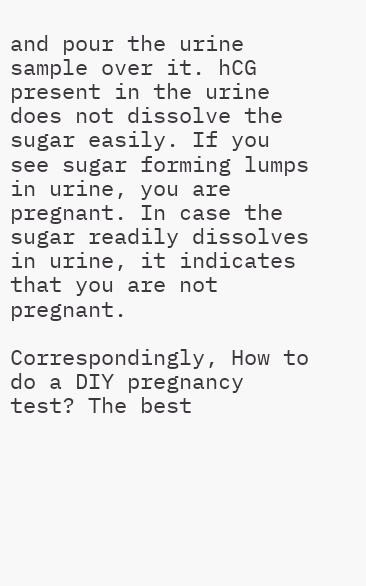and pour the urine sample over it. hCG present in the urine does not dissolve the sugar easily. If you see sugar forming lumps in urine, you are pregnant. In case the sugar readily dissolves in urine, it indicates that you are not pregnant.

Correspondingly, How to do a DIY pregnancy test? The best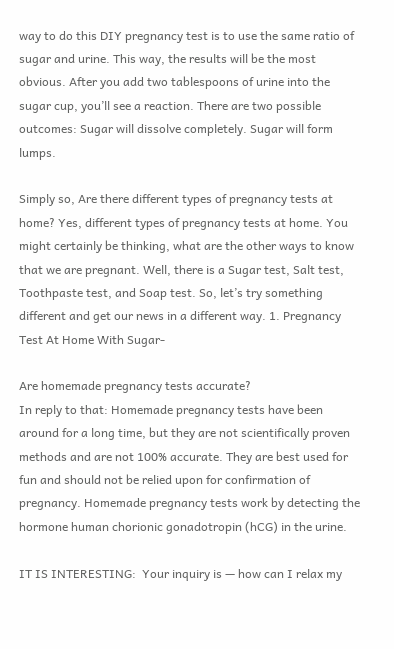way to do this DIY pregnancy test is to use the same ratio of sugar and urine. This way, the results will be the most obvious. After you add two tablespoons of urine into the sugar cup, you’ll see a reaction. There are two possible outcomes: Sugar will dissolve completely. Sugar will form lumps.

Simply so, Are there different types of pregnancy tests at home? Yes, different types of pregnancy tests at home. You might certainly be thinking, what are the other ways to know that we are pregnant. Well, there is a Sugar test, Salt test, Toothpaste test, and Soap test. So, let’s try something different and get our news in a different way. 1. Pregnancy Test At Home With Sugar-

Are homemade pregnancy tests accurate?
In reply to that: Homemade pregnancy tests have been around for a long time, but they are not scientifically proven methods and are not 100% accurate. They are best used for fun and should not be relied upon for confirmation of pregnancy. Homemade pregnancy tests work by detecting the hormone human chorionic gonadotropin (hCG) in the urine.

IT IS INTERESTING:  Your inquiry is — how can I relax my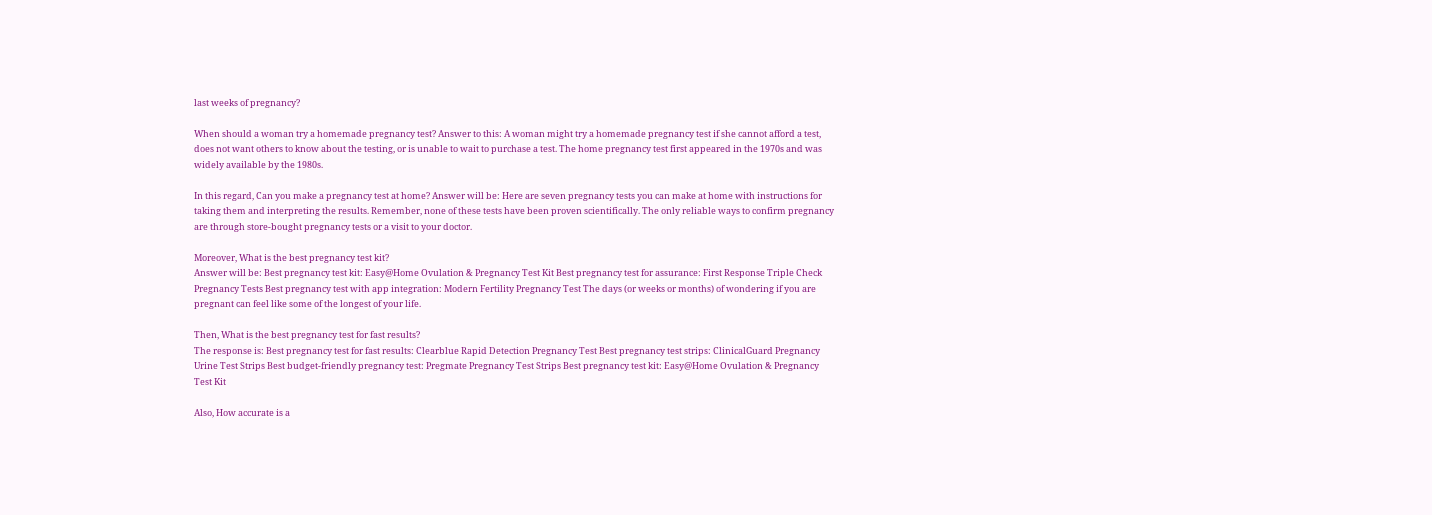last weeks of pregnancy?

When should a woman try a homemade pregnancy test? Answer to this: A woman might try a homemade pregnancy test if she cannot afford a test, does not want others to know about the testing, or is unable to wait to purchase a test. The home pregnancy test first appeared in the 1970s and was widely available by the 1980s.

In this regard, Can you make a pregnancy test at home? Answer will be: Here are seven pregnancy tests you can make at home with instructions for taking them and interpreting the results. Remember, none of these tests have been proven scientifically. The only reliable ways to confirm pregnancy are through store-bought pregnancy tests or a visit to your doctor.

Moreover, What is the best pregnancy test kit?
Answer will be: Best pregnancy test kit: Easy@Home Ovulation & Pregnancy Test Kit Best pregnancy test for assurance: First Response Triple Check Pregnancy Tests Best pregnancy test with app integration: Modern Fertility Pregnancy Test The days (or weeks or months) of wondering if you are pregnant can feel like some of the longest of your life.

Then, What is the best pregnancy test for fast results?
The response is: Best pregnancy test for fast results: Clearblue Rapid Detection Pregnancy Test Best pregnancy test strips: ClinicalGuard Pregnancy Urine Test Strips Best budget-friendly pregnancy test: Pregmate Pregnancy Test Strips Best pregnancy test kit: Easy@Home Ovulation & Pregnancy Test Kit

Also, How accurate is a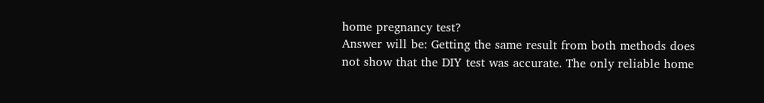home pregnancy test?
Answer will be: Getting the same result from both methods does not show that the DIY test was accurate. The only reliable home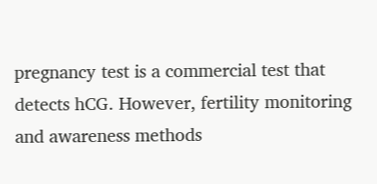pregnancy test is a commercial test that detects hCG. However, fertility monitoring and awareness methods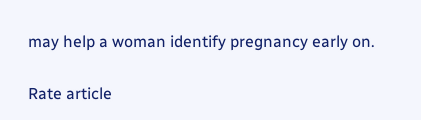may help a woman identify pregnancy early on.

Rate article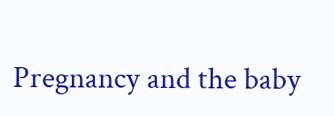Pregnancy and the baby